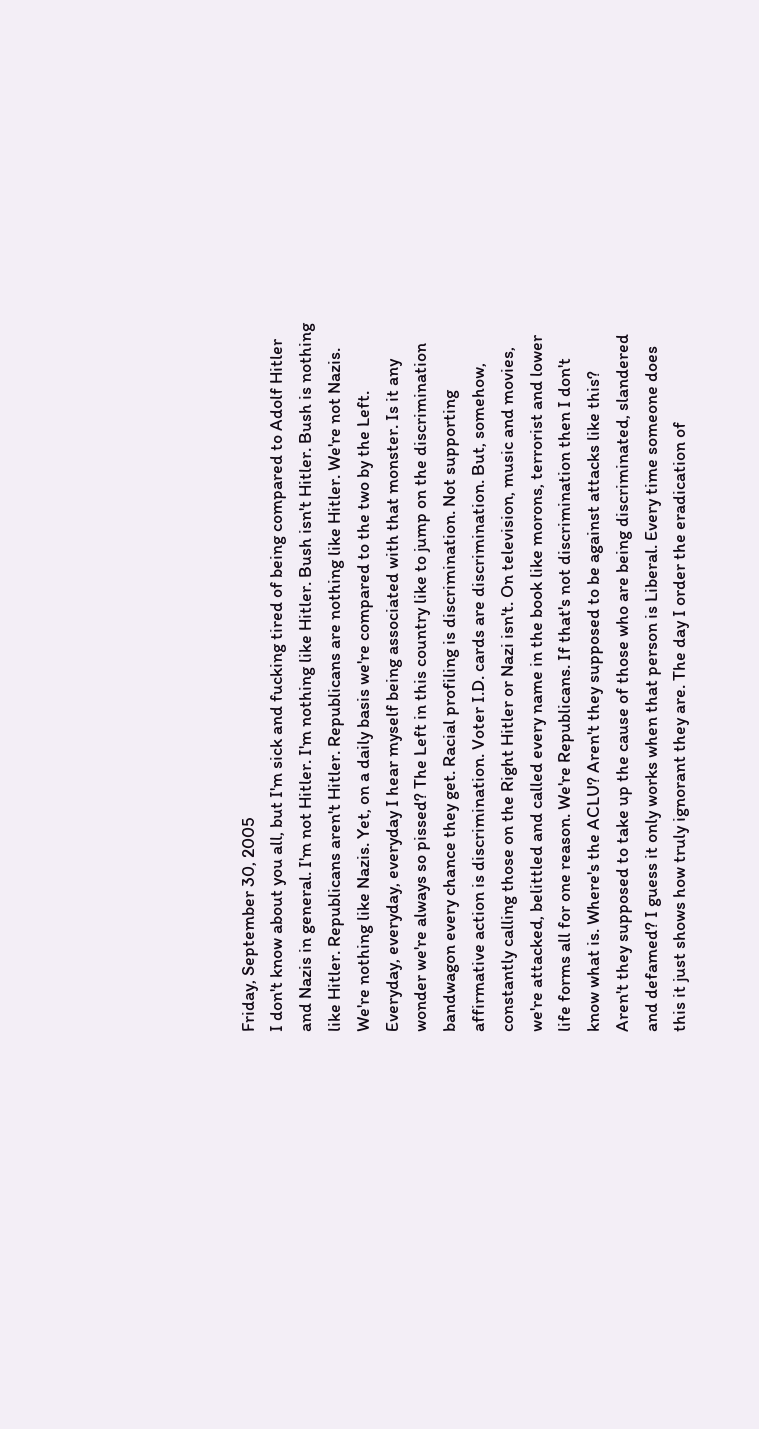Friday, September 30, 2005
I don't know about you all, but I'm sick and fucking tired of being compared to Adolf Hitler and Nazis in general. I'm not Hitler. I'm nothing like Hitler. Bush isn't Hitler. Bush is nothing like Hitler. Republicans aren't Hitler. Republicans are nothing like Hitler. We're not Nazis. We're nothing like Nazis. Yet, on a daily basis we're compared to the two by the Left. Everyday, everyday, everyday I hear myself being associated with that monster. Is it any wonder we're always so pissed? The Left in this country like to jump on the discrimination bandwagon every chance they get. Racial profiling is discrimination. Not supporting affirmative action is discrimination. Voter I.D. cards are discrimination. But, somehow, constantly calling those on the Right Hitler or Nazi isn't. On television, music and movies, we're attacked, belittled and called every name in the book like morons, terrorist and lower life forms all for one reason. We're Republicans. If that's not discrimination then I don't know what is. Where's the ACLU? Aren't they supposed to be against attacks like this? Aren't they supposed to take up the cause of those who are being discriminated, slandered and defamed? I guess it only works when that person is Liberal. Every time someone does this it just shows how truly ignorant they are. The day I order the eradication of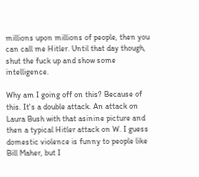millions upon millions of people, then you can call me Hitler. Until that day though, shut the fuck up and show some intelligence.

Why am I going off on this? Because of this. It's a double attack. An attack on Laura Bush with that asinine picture and then a typical Hitler attack on W. I guess domestic violence is funny to people like Bill Maher, but I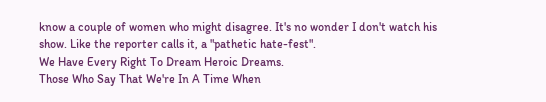know a couple of women who might disagree. It's no wonder I don't watch his show. Like the reporter calls it, a "pathetic hate-fest".
We Have Every Right To Dream Heroic Dreams.
Those Who Say That We're In A Time When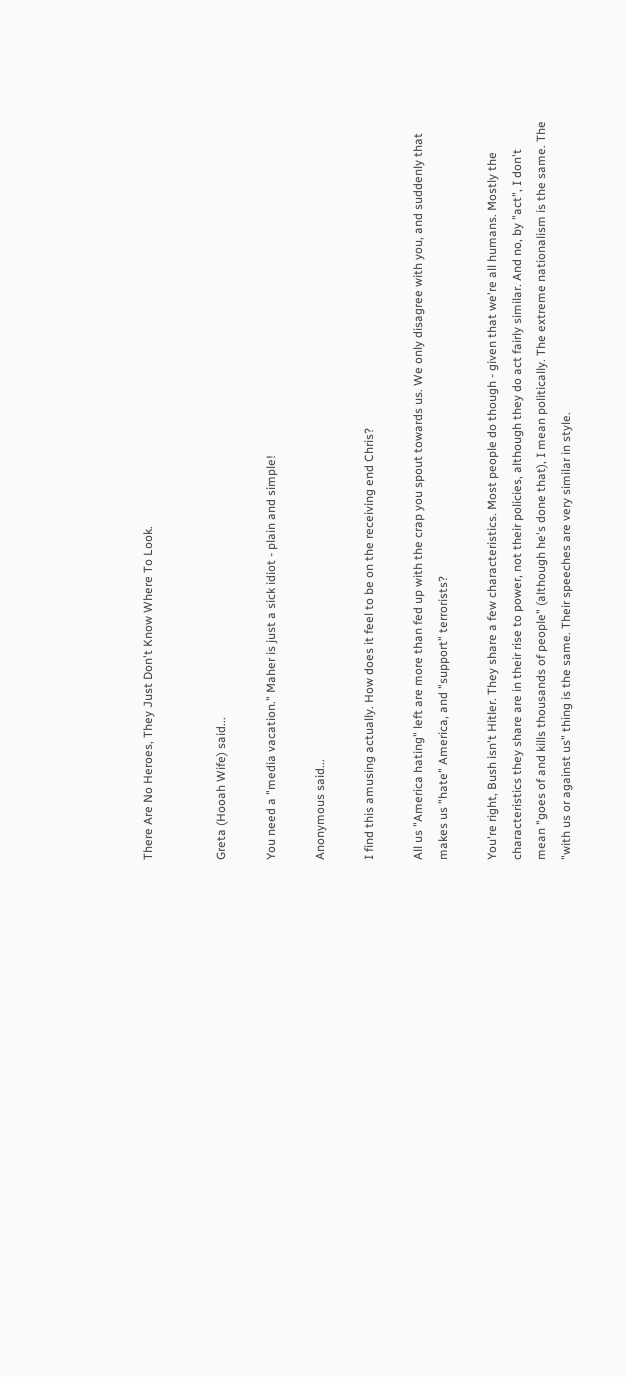There Are No Heroes, They Just Don't Know Where To Look.


Greta (Hooah Wife) said...

You need a "media vacation." Maher is just a sick idiot - plain and simple!

Anonymous said...

I find this amusing actually. How does it feel to be on the receiving end Chris?

All us "America hating" left are more than fed up with the crap you spout towards us. We only disagree with you, and suddenly that makes us "hate" America, and "support" terrorists?

You're right, Bush isn't Hitler. They share a few characteristics. Most people do though - given that we're all humans. Mostly the characteristics they share are in their rise to power, not their policies, although they do act fairly similar. And no, by "act", I don't mean "goes of and kills thousands of people" (although he's done that), I mean politically. The extreme nationalism is the same. The "with us or against us" thing is the same. Their speeches are very similar in style.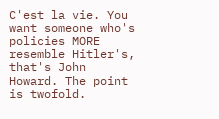C'est la vie. You want someone who's policies MORE resemble Hitler's, that's John Howard. The point is twofold.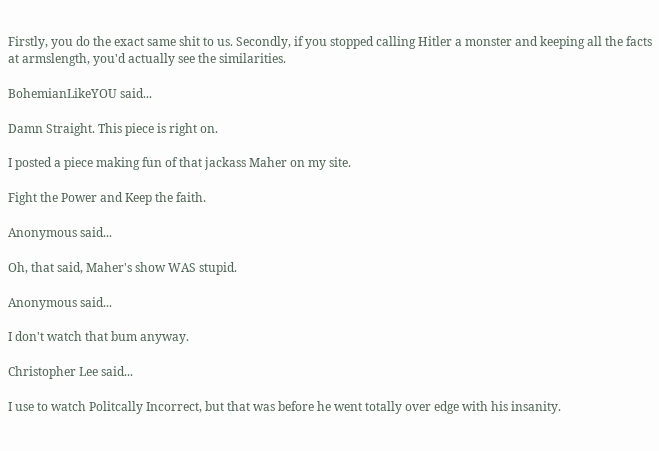Firstly, you do the exact same shit to us. Secondly, if you stopped calling Hitler a monster and keeping all the facts at armslength, you'd actually see the similarities.

BohemianLikeYOU said...

Damn Straight. This piece is right on.

I posted a piece making fun of that jackass Maher on my site.

Fight the Power and Keep the faith.

Anonymous said...

Oh, that said, Maher's show WAS stupid.

Anonymous said...

I don't watch that bum anyway.

Christopher Lee said...

I use to watch Politcally Incorrect, but that was before he went totally over edge with his insanity.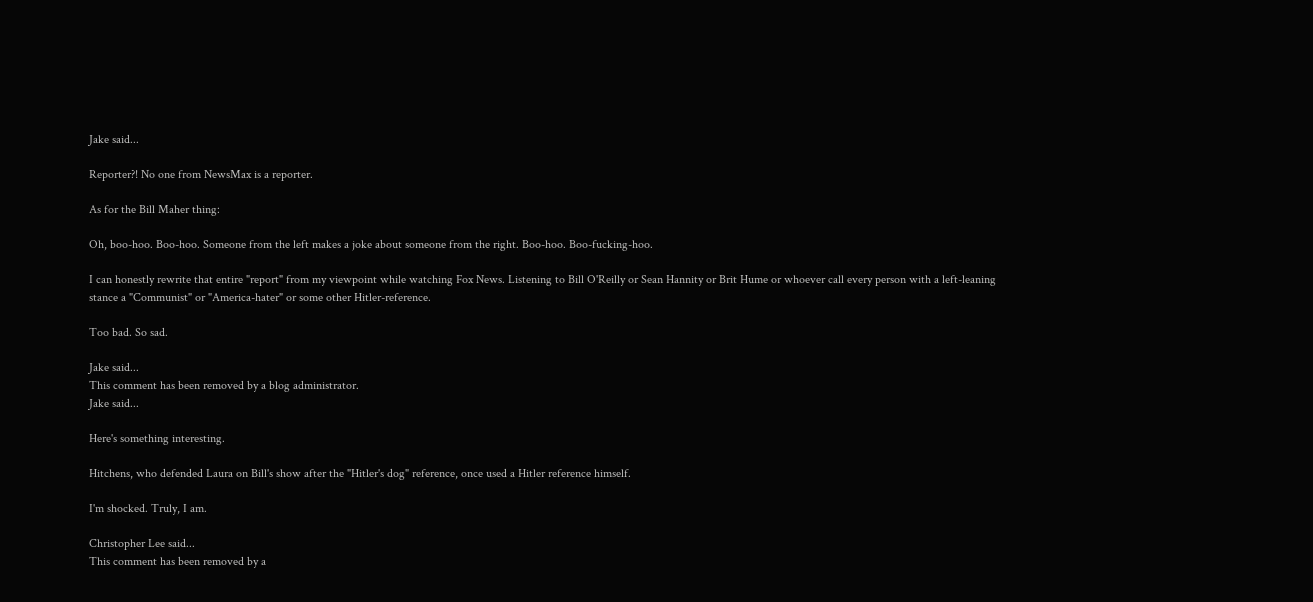Jake said...

Reporter?! No one from NewsMax is a reporter.

As for the Bill Maher thing:

Oh, boo-hoo. Boo-hoo. Someone from the left makes a joke about someone from the right. Boo-hoo. Boo-fucking-hoo.

I can honestly rewrite that entire "report" from my viewpoint while watching Fox News. Listening to Bill O'Reilly or Sean Hannity or Brit Hume or whoever call every person with a left-leaning stance a "Communist" or "America-hater" or some other Hitler-reference.

Too bad. So sad.

Jake said...
This comment has been removed by a blog administrator.
Jake said...

Here's something interesting.

Hitchens, who defended Laura on Bill's show after the "Hitler's dog" reference, once used a Hitler reference himself.

I'm shocked. Truly, I am.

Christopher Lee said...
This comment has been removed by a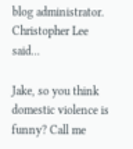blog administrator.
Christopher Lee said...

Jake, so you think domestic violence is funny? Call me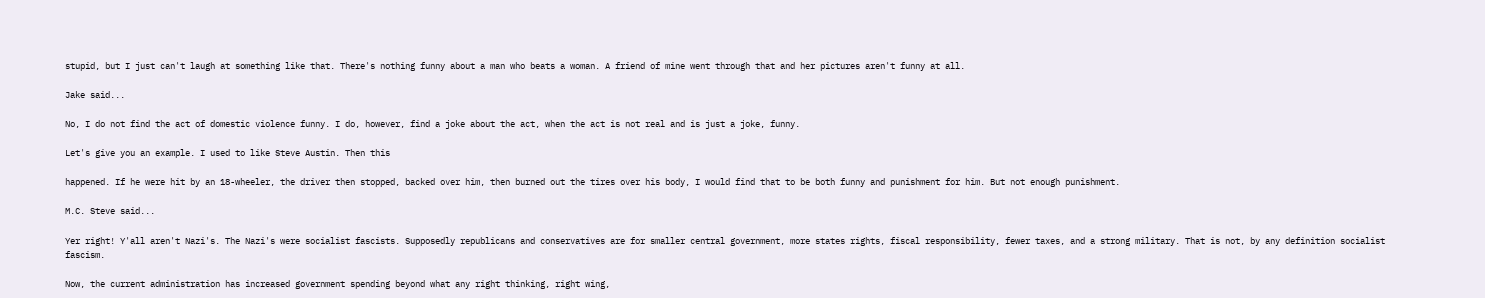stupid, but I just can't laugh at something like that. There's nothing funny about a man who beats a woman. A friend of mine went through that and her pictures aren't funny at all.

Jake said...

No, I do not find the act of domestic violence funny. I do, however, find a joke about the act, when the act is not real and is just a joke, funny.

Let's give you an example. I used to like Steve Austin. Then this

happened. If he were hit by an 18-wheeler, the driver then stopped, backed over him, then burned out the tires over his body, I would find that to be both funny and punishment for him. But not enough punishment.

M.C. Steve said...

Yer right! Y'all aren't Nazi's. The Nazi's were socialist fascists. Supposedly republicans and conservatives are for smaller central government, more states rights, fiscal responsibility, fewer taxes, and a strong military. That is not, by any definition socialist fascism.

Now, the current administration has increased government spending beyond what any right thinking, right wing,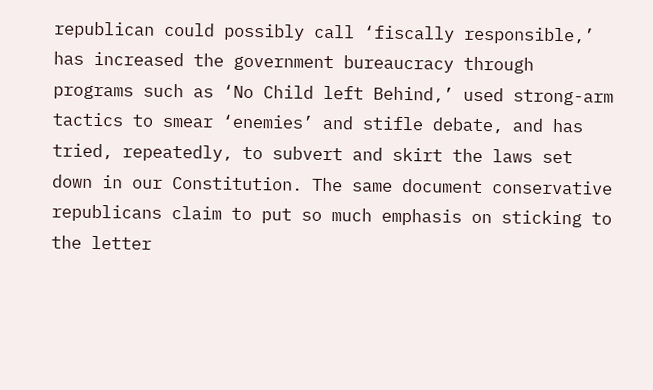republican could possibly call ‘fiscally responsible,’ has increased the government bureaucracy through programs such as ‘No Child left Behind,’ used strong-arm tactics to smear ‘enemies’ and stifle debate, and has tried, repeatedly, to subvert and skirt the laws set down in our Constitution. The same document conservative republicans claim to put so much emphasis on sticking to the letter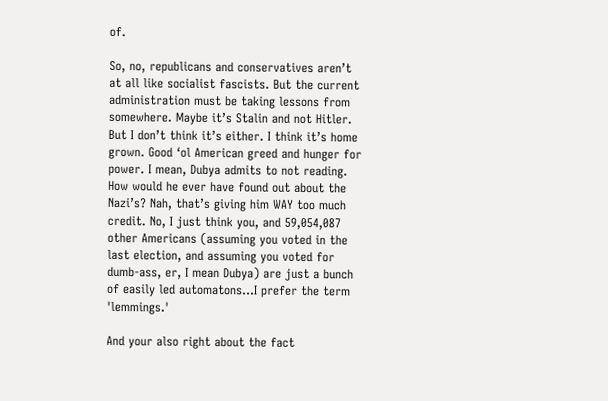of.

So, no, republicans and conservatives aren’t at all like socialist fascists. But the current administration must be taking lessons from somewhere. Maybe it’s Stalin and not Hitler. But I don’t think it’s either. I think it’s home grown. Good ‘ol American greed and hunger for power. I mean, Dubya admits to not reading. How would he ever have found out about the Nazi’s? Nah, that’s giving him WAY too much credit. No, I just think you, and 59,054,087 other Americans (assuming you voted in the last election, and assuming you voted for dumb-ass, er, I mean Dubya) are just a bunch of easily led automatons...I prefer the term 'lemmings.'

And your also right about the fact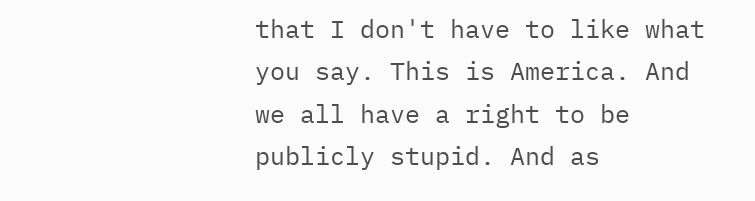that I don't have to like what you say. This is America. And we all have a right to be publicly stupid. And as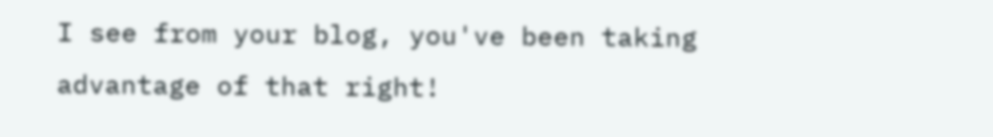I see from your blog, you've been taking advantage of that right!